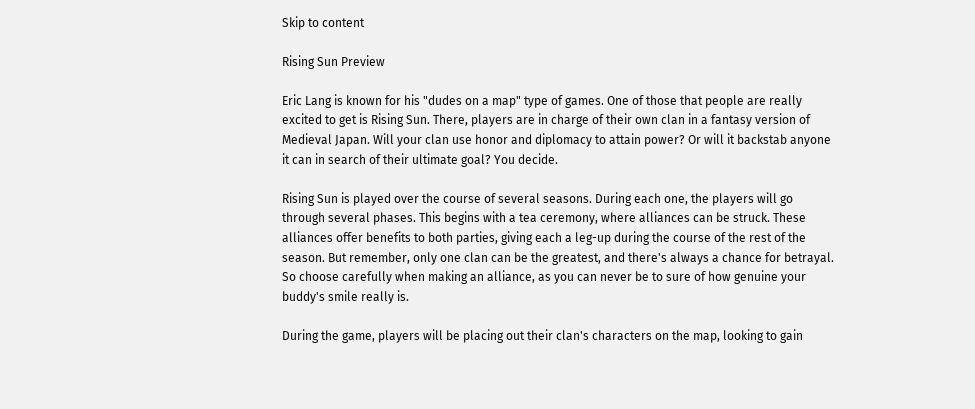Skip to content

Rising Sun Preview

Eric Lang is known for his "dudes on a map" type of games. One of those that people are really excited to get is Rising Sun. There, players are in charge of their own clan in a fantasy version of Medieval Japan. Will your clan use honor and diplomacy to attain power? Or will it backstab anyone it can in search of their ultimate goal? You decide.

Rising Sun is played over the course of several seasons. During each one, the players will go through several phases. This begins with a tea ceremony, where alliances can be struck. These alliances offer benefits to both parties, giving each a leg-up during the course of the rest of the season. But remember, only one clan can be the greatest, and there's always a chance for betrayal. So choose carefully when making an alliance, as you can never be to sure of how genuine your buddy's smile really is.

During the game, players will be placing out their clan's characters on the map, looking to gain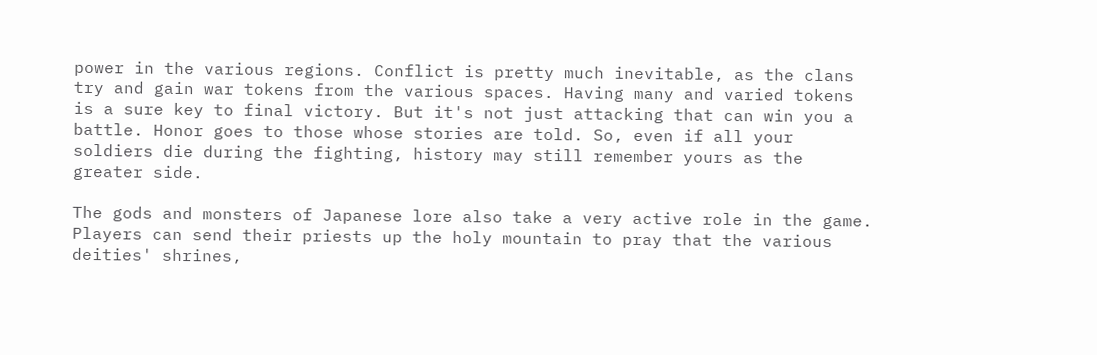power in the various regions. Conflict is pretty much inevitable, as the clans try and gain war tokens from the various spaces. Having many and varied tokens is a sure key to final victory. But it's not just attacking that can win you a battle. Honor goes to those whose stories are told. So, even if all your soldiers die during the fighting, history may still remember yours as the greater side.

The gods and monsters of Japanese lore also take a very active role in the game. Players can send their priests up the holy mountain to pray that the various deities' shrines,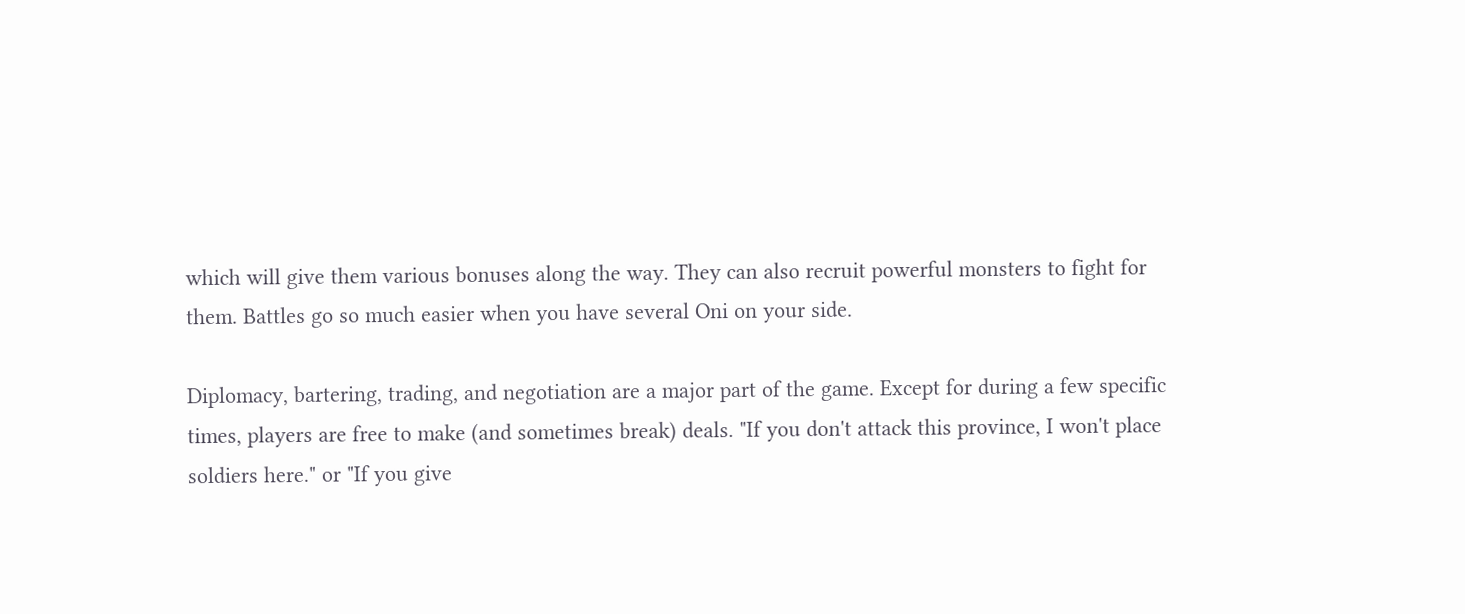which will give them various bonuses along the way. They can also recruit powerful monsters to fight for them. Battles go so much easier when you have several Oni on your side.

Diplomacy, bartering, trading, and negotiation are a major part of the game. Except for during a few specific times, players are free to make (and sometimes break) deals. "If you don't attack this province, I won't place soldiers here." or "If you give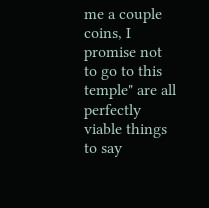me a couple coins, I promise not to go to this temple" are all perfectly viable things to say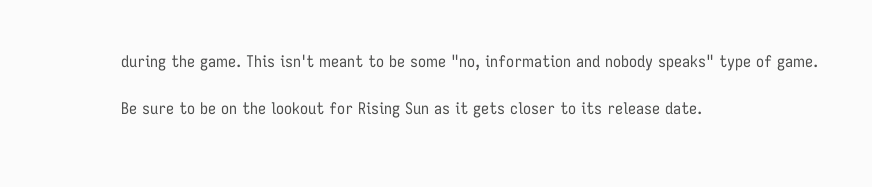during the game. This isn't meant to be some "no, information and nobody speaks" type of game.

Be sure to be on the lookout for Rising Sun as it gets closer to its release date.